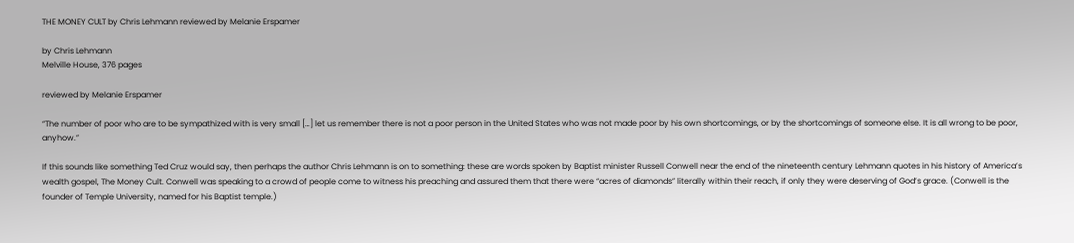THE MONEY CULT by Chris Lehmann reviewed by Melanie Erspamer

by Chris Lehmann
Melville House, 376 pages

reviewed by Melanie Erspamer

“The number of poor who are to be sympathized with is very small […] let us remember there is not a poor person in the United States who was not made poor by his own shortcomings, or by the shortcomings of someone else. It is all wrong to be poor, anyhow.”

If this sounds like something Ted Cruz would say, then perhaps the author Chris Lehmann is on to something: these are words spoken by Baptist minister Russell Conwell near the end of the nineteenth century Lehmann quotes in his history of America’s wealth gospel, The Money Cult. Conwell was speaking to a crowd of people come to witness his preaching and assured them that there were “acres of diamonds” literally within their reach, if only they were deserving of God’s grace. (Conwell is the founder of Temple University, named for his Baptist temple.)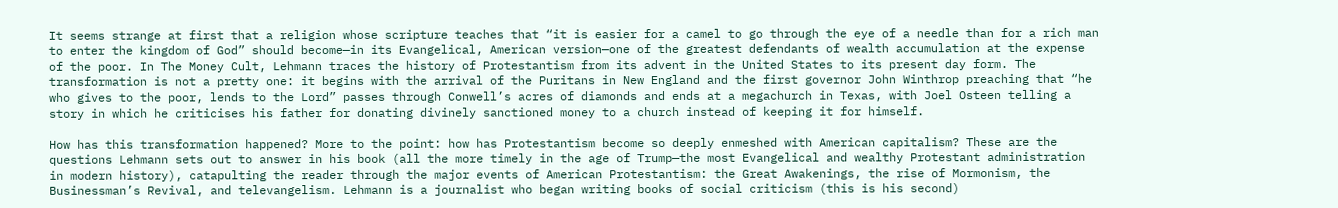It seems strange at first that a religion whose scripture teaches that “it is easier for a camel to go through the eye of a needle than for a rich man to enter the kingdom of God” should become—in its Evangelical, American version—one of the greatest defendants of wealth accumulation at the expense of the poor. In The Money Cult, Lehmann traces the history of Protestantism from its advent in the United States to its present day form. The transformation is not a pretty one: it begins with the arrival of the Puritans in New England and the first governor John Winthrop preaching that “he who gives to the poor, lends to the Lord” passes through Conwell’s acres of diamonds and ends at a megachurch in Texas, with Joel Osteen telling a story in which he criticises his father for donating divinely sanctioned money to a church instead of keeping it for himself.

How has this transformation happened? More to the point: how has Protestantism become so deeply enmeshed with American capitalism? These are the questions Lehmann sets out to answer in his book (all the more timely in the age of Trump—the most Evangelical and wealthy Protestant administration in modern history), catapulting the reader through the major events of American Protestantism: the Great Awakenings, the rise of Mormonism, the Businessman’s Revival, and televangelism. Lehmann is a journalist who began writing books of social criticism (this is his second)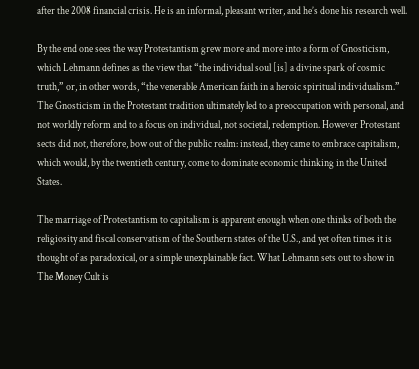after the 2008 financial crisis. He is an informal, pleasant writer, and he’s done his research well.

By the end one sees the way Protestantism grew more and more into a form of Gnosticism, which Lehmann defines as the view that “the individual soul [is] a divine spark of cosmic truth,” or, in other words, “the venerable American faith in a heroic spiritual individualism.” The Gnosticism in the Protestant tradition ultimately led to a preoccupation with personal, and not worldly reform and to a focus on individual, not societal, redemption. However Protestant sects did not, therefore, bow out of the public realm: instead, they came to embrace capitalism, which would, by the twentieth century, come to dominate economic thinking in the United States.

The marriage of Protestantism to capitalism is apparent enough when one thinks of both the religiosity and fiscal conservatism of the Southern states of the U.S., and yet often times it is thought of as paradoxical, or a simple unexplainable fact. What Lehmann sets out to show in The Money Cult is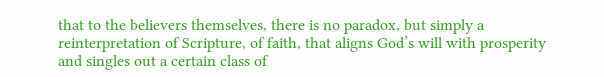that to the believers themselves, there is no paradox, but simply a reinterpretation of Scripture, of faith, that aligns God’s will with prosperity and singles out a certain class of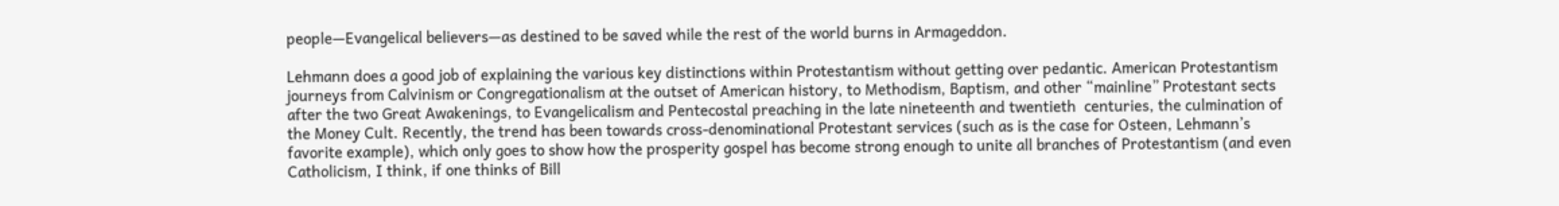people—Evangelical believers—as destined to be saved while the rest of the world burns in Armageddon.

Lehmann does a good job of explaining the various key distinctions within Protestantism without getting over pedantic. American Protestantism journeys from Calvinism or Congregationalism at the outset of American history, to Methodism, Baptism, and other “mainline” Protestant sects after the two Great Awakenings, to Evangelicalism and Pentecostal preaching in the late nineteenth and twentieth  centuries, the culmination of the Money Cult. Recently, the trend has been towards cross-denominational Protestant services (such as is the case for Osteen, Lehmann’s favorite example), which only goes to show how the prosperity gospel has become strong enough to unite all branches of Protestantism (and even Catholicism, I think, if one thinks of Bill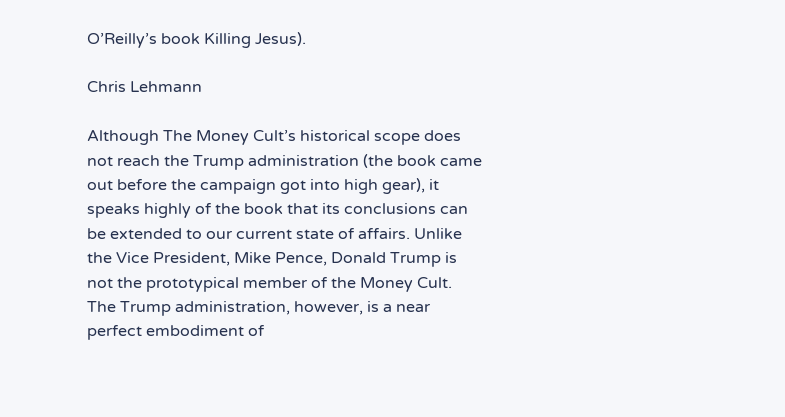O’Reilly’s book Killing Jesus).

Chris Lehmann

Although The Money Cult’s historical scope does not reach the Trump administration (the book came out before the campaign got into high gear), it speaks highly of the book that its conclusions can be extended to our current state of affairs. Unlike the Vice President, Mike Pence, Donald Trump is not the prototypical member of the Money Cult. The Trump administration, however, is a near perfect embodiment of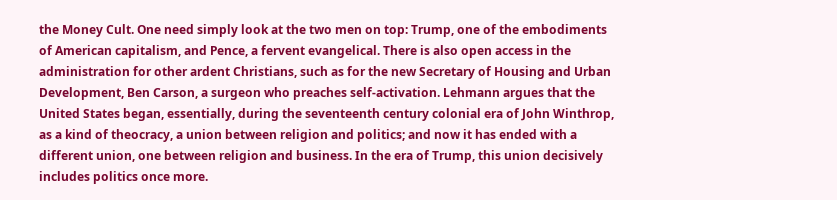the Money Cult. One need simply look at the two men on top: Trump, one of the embodiments of American capitalism, and Pence, a fervent evangelical. There is also open access in the administration for other ardent Christians, such as for the new Secretary of Housing and Urban Development, Ben Carson, a surgeon who preaches self-activation. Lehmann argues that the United States began, essentially, during the seventeenth century colonial era of John Winthrop, as a kind of theocracy, a union between religion and politics; and now it has ended with a different union, one between religion and business. In the era of Trump, this union decisively includes politics once more.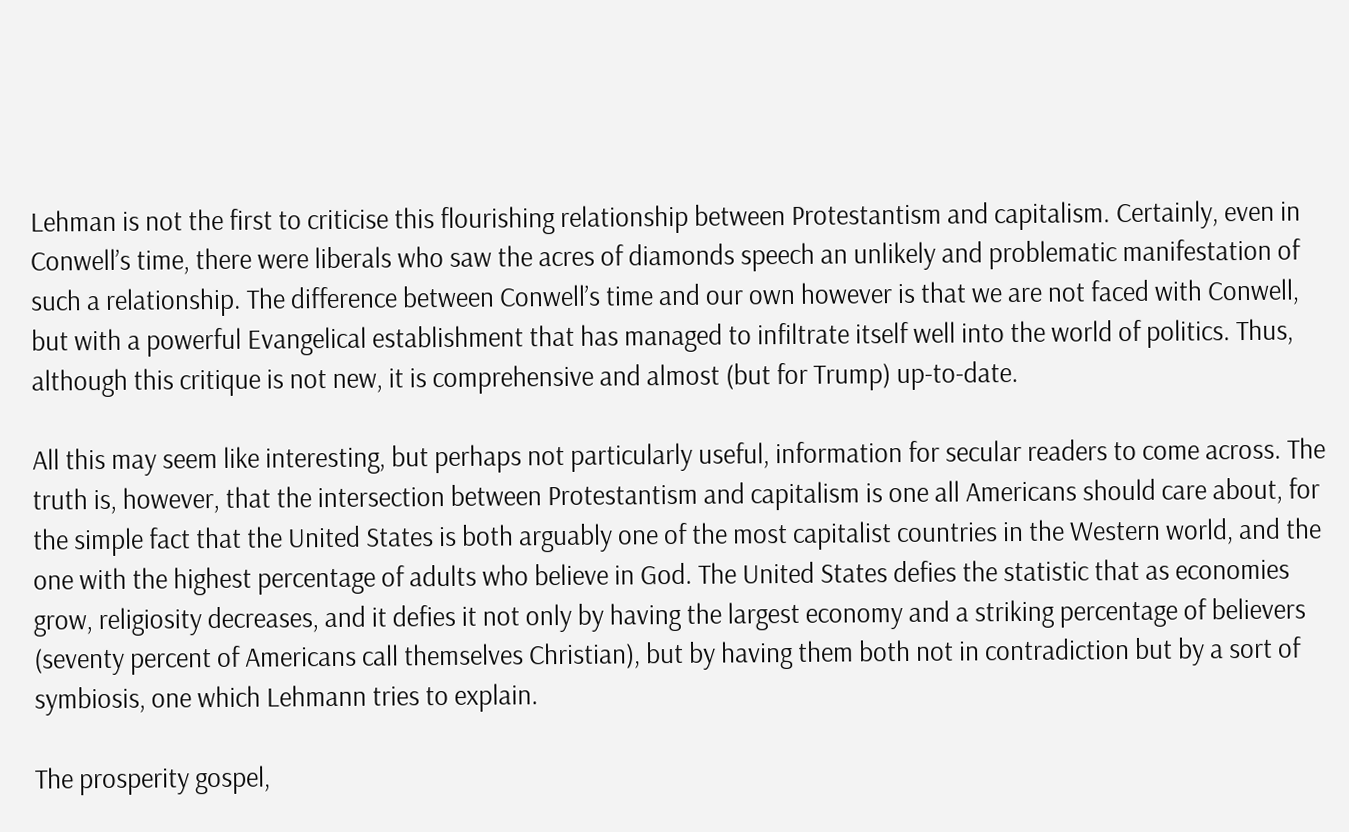Lehman is not the first to criticise this flourishing relationship between Protestantism and capitalism. Certainly, even in Conwell’s time, there were liberals who saw the acres of diamonds speech an unlikely and problematic manifestation of such a relationship. The difference between Conwell’s time and our own however is that we are not faced with Conwell, but with a powerful Evangelical establishment that has managed to infiltrate itself well into the world of politics. Thus, although this critique is not new, it is comprehensive and almost (but for Trump) up-to-date.

All this may seem like interesting, but perhaps not particularly useful, information for secular readers to come across. The truth is, however, that the intersection between Protestantism and capitalism is one all Americans should care about, for the simple fact that the United States is both arguably one of the most capitalist countries in the Western world, and the one with the highest percentage of adults who believe in God. The United States defies the statistic that as economies grow, religiosity decreases, and it defies it not only by having the largest economy and a striking percentage of believers (seventy percent of Americans call themselves Christian), but by having them both not in contradiction but by a sort of symbiosis, one which Lehmann tries to explain.

The prosperity gospel,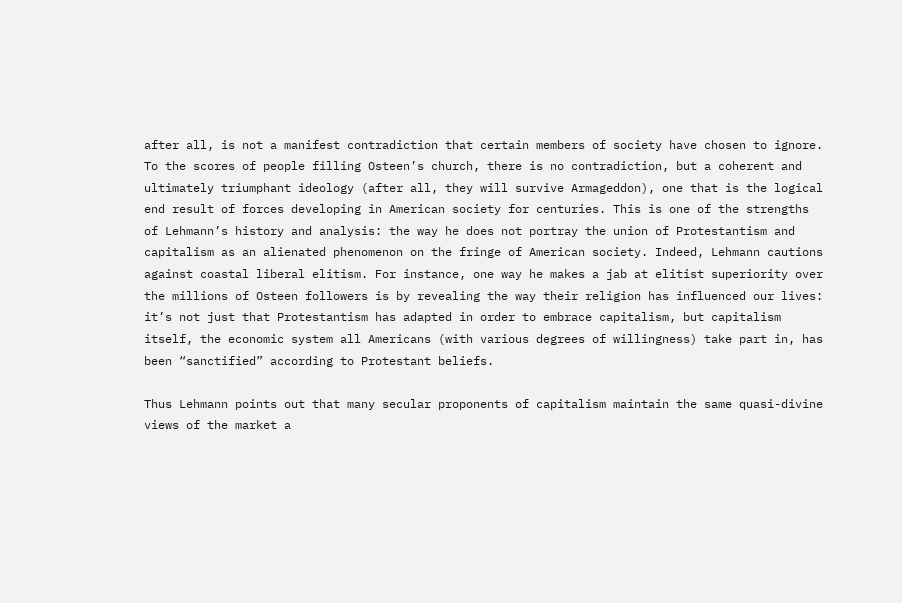after all, is not a manifest contradiction that certain members of society have chosen to ignore. To the scores of people filling Osteen’s church, there is no contradiction, but a coherent and ultimately triumphant ideology (after all, they will survive Armageddon), one that is the logical end result of forces developing in American society for centuries. This is one of the strengths of Lehmann’s history and analysis: the way he does not portray the union of Protestantism and capitalism as an alienated phenomenon on the fringe of American society. Indeed, Lehmann cautions against coastal liberal elitism. For instance, one way he makes a jab at elitist superiority over the millions of Osteen followers is by revealing the way their religion has influenced our lives: it’s not just that Protestantism has adapted in order to embrace capitalism, but capitalism itself, the economic system all Americans (with various degrees of willingness) take part in, has been “sanctified” according to Protestant beliefs.

Thus Lehmann points out that many secular proponents of capitalism maintain the same quasi-divine views of the market a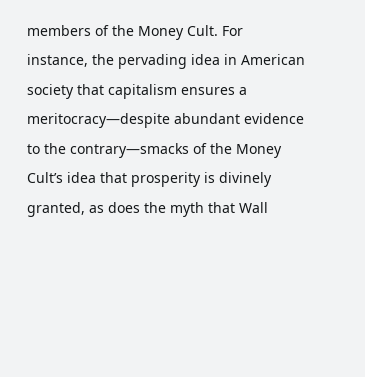members of the Money Cult. For instance, the pervading idea in American society that capitalism ensures a meritocracy—despite abundant evidence to the contrary—smacks of the Money Cult’s idea that prosperity is divinely granted, as does the myth that Wall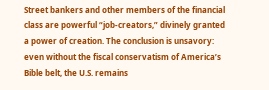Street bankers and other members of the financial class are powerful “job-creators,” divinely granted a power of creation. The conclusion is unsavory: even without the fiscal conservatism of America’s Bible belt, the U.S. remains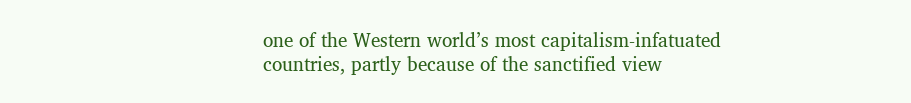one of the Western world’s most capitalism-infatuated countries, partly because of the sanctified view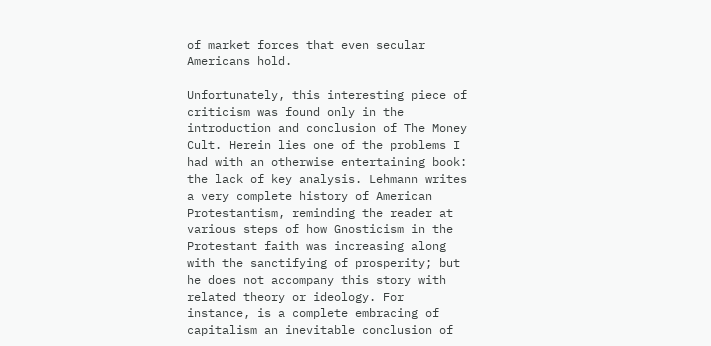of market forces that even secular Americans hold.

Unfortunately, this interesting piece of criticism was found only in the introduction and conclusion of The Money Cult. Herein lies one of the problems I had with an otherwise entertaining book: the lack of key analysis. Lehmann writes a very complete history of American Protestantism, reminding the reader at various steps of how Gnosticism in the Protestant faith was increasing along with the sanctifying of prosperity; but he does not accompany this story with related theory or ideology. For instance, is a complete embracing of capitalism an inevitable conclusion of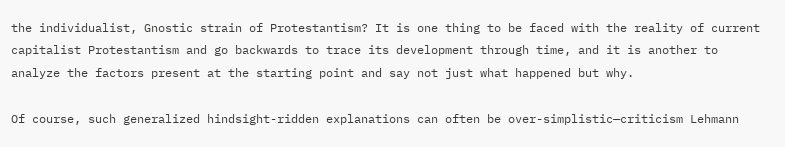the individualist, Gnostic strain of Protestantism? It is one thing to be faced with the reality of current capitalist Protestantism and go backwards to trace its development through time, and it is another to analyze the factors present at the starting point and say not just what happened but why.

Of course, such generalized hindsight-ridden explanations can often be over-simplistic—criticism Lehmann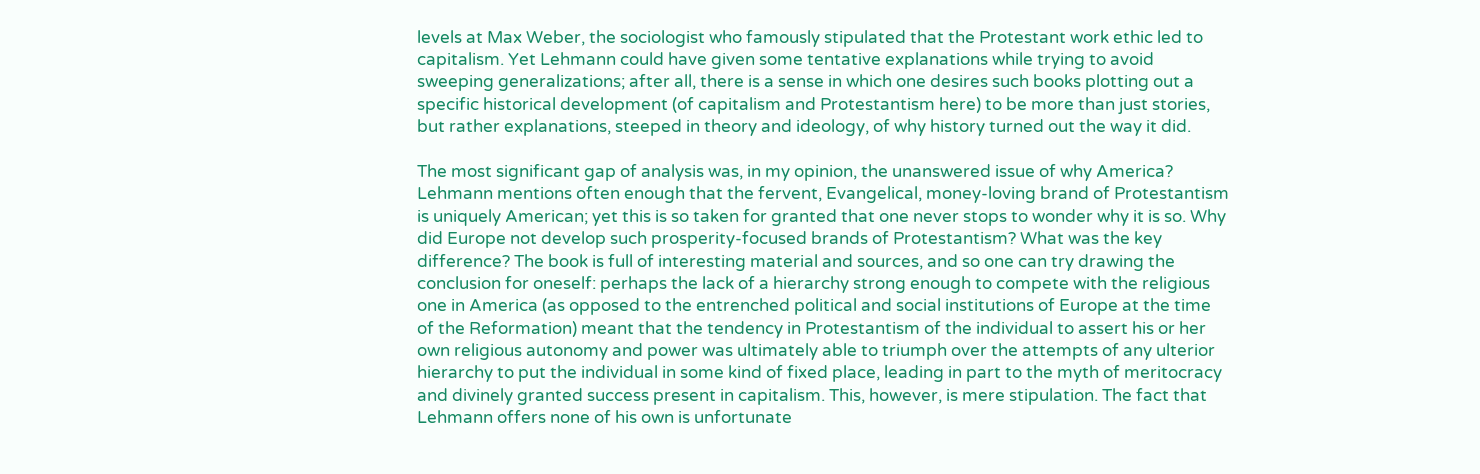levels at Max Weber, the sociologist who famously stipulated that the Protestant work ethic led to capitalism. Yet Lehmann could have given some tentative explanations while trying to avoid sweeping generalizations; after all, there is a sense in which one desires such books plotting out a specific historical development (of capitalism and Protestantism here) to be more than just stories, but rather explanations, steeped in theory and ideology, of why history turned out the way it did.

The most significant gap of analysis was, in my opinion, the unanswered issue of why America? Lehmann mentions often enough that the fervent, Evangelical, money-loving brand of Protestantism is uniquely American; yet this is so taken for granted that one never stops to wonder why it is so. Why did Europe not develop such prosperity-focused brands of Protestantism? What was the key difference? The book is full of interesting material and sources, and so one can try drawing the conclusion for oneself: perhaps the lack of a hierarchy strong enough to compete with the religious one in America (as opposed to the entrenched political and social institutions of Europe at the time of the Reformation) meant that the tendency in Protestantism of the individual to assert his or her own religious autonomy and power was ultimately able to triumph over the attempts of any ulterior hierarchy to put the individual in some kind of fixed place, leading in part to the myth of meritocracy and divinely granted success present in capitalism. This, however, is mere stipulation. The fact that Lehmann offers none of his own is unfortunate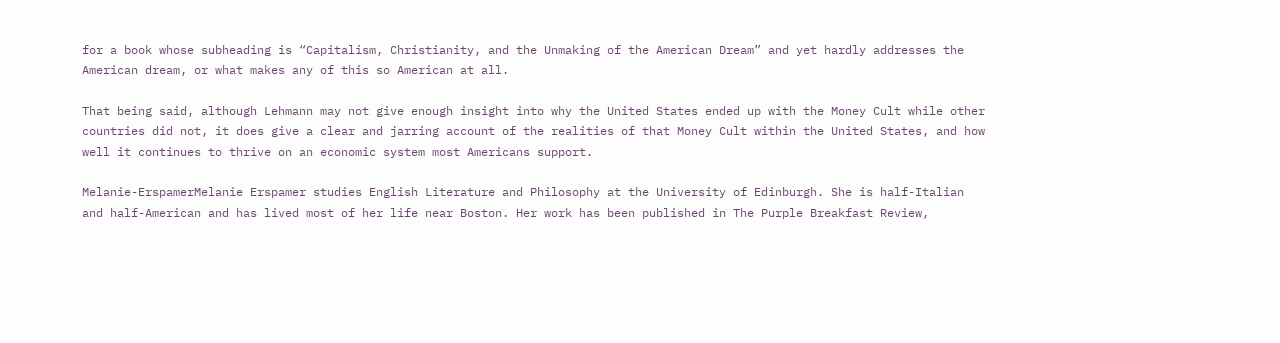for a book whose subheading is “Capitalism, Christianity, and the Unmaking of the American Dream” and yet hardly addresses the American dream, or what makes any of this so American at all.

That being said, although Lehmann may not give enough insight into why the United States ended up with the Money Cult while other countries did not, it does give a clear and jarring account of the realities of that Money Cult within the United States, and how well it continues to thrive on an economic system most Americans support.

Melanie-ErspamerMelanie Erspamer studies English Literature and Philosophy at the University of Edinburgh. She is half-Italian and half-American and has lived most of her life near Boston. Her work has been published in The Purple Breakfast Review,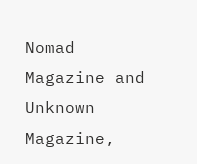Nomad Magazine and Unknown Magazine,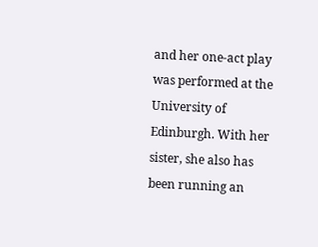and her one-act play was performed at the University of Edinburgh. With her sister, she also has been running an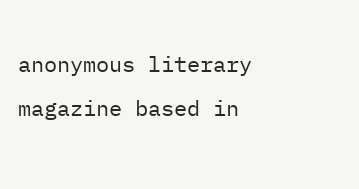anonymous literary magazine based in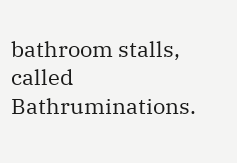bathroom stalls, called Bathruminations.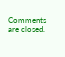Comments are closed.